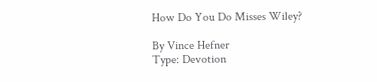How Do You Do Misses Wiley?

By Vince Hefner
Type: Devotion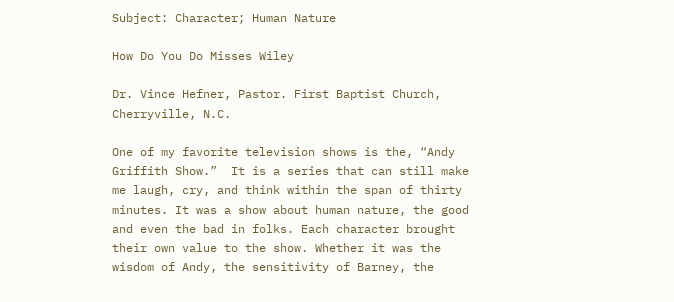Subject: Character; Human Nature

How Do You Do Misses Wiley

Dr. Vince Hefner, Pastor. First Baptist Church, Cherryville, N.C.

One of my favorite television shows is the, “Andy Griffith Show.”  It is a series that can still make me laugh, cry, and think within the span of thirty minutes. It was a show about human nature, the good and even the bad in folks. Each character brought their own value to the show. Whether it was the wisdom of Andy, the sensitivity of Barney, the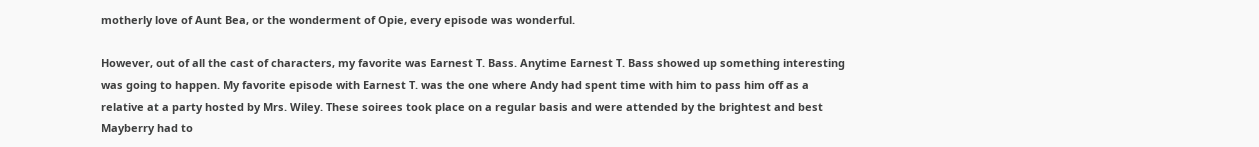motherly love of Aunt Bea, or the wonderment of Opie, every episode was wonderful.

However, out of all the cast of characters, my favorite was Earnest T. Bass. Anytime Earnest T. Bass showed up something interesting was going to happen. My favorite episode with Earnest T. was the one where Andy had spent time with him to pass him off as a relative at a party hosted by Mrs. Wiley. These soirees took place on a regular basis and were attended by the brightest and best Mayberry had to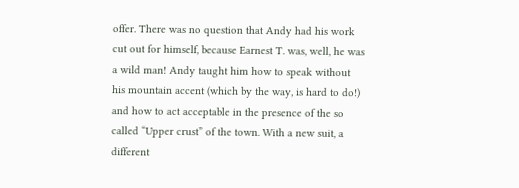offer. There was no question that Andy had his work cut out for himself, because Earnest T. was, well, he was a wild man! Andy taught him how to speak without his mountain accent (which by the way, is hard to do!) and how to act acceptable in the presence of the so called “Upper crust” of the town. With a new suit, a different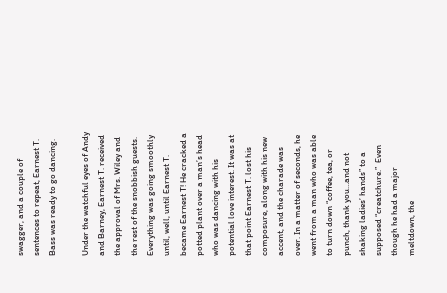swagger, and a couple of sentences to repeat, Earnest T. Bass was ready to go dancing.

Under the watchful eyes of Andy and Barney, Earnest T. received the approval of Mrs. Wiley and the rest of the snobbish guests. Everything was going smoothly until, well, until Earnest T. became Earnest T! He cracked a potted plant over a man’s head who was dancing with his potential love interest. It was at that point Earnest T. lost his composure, along with his new accent, and the charade was over. In a matter of seconds, he went from a man who was able to turn down “coffee, tea, or punch, thank you…and not shaking ladies’ hands” to a supposed “creatchure.”  Even though he had a major meltdown, the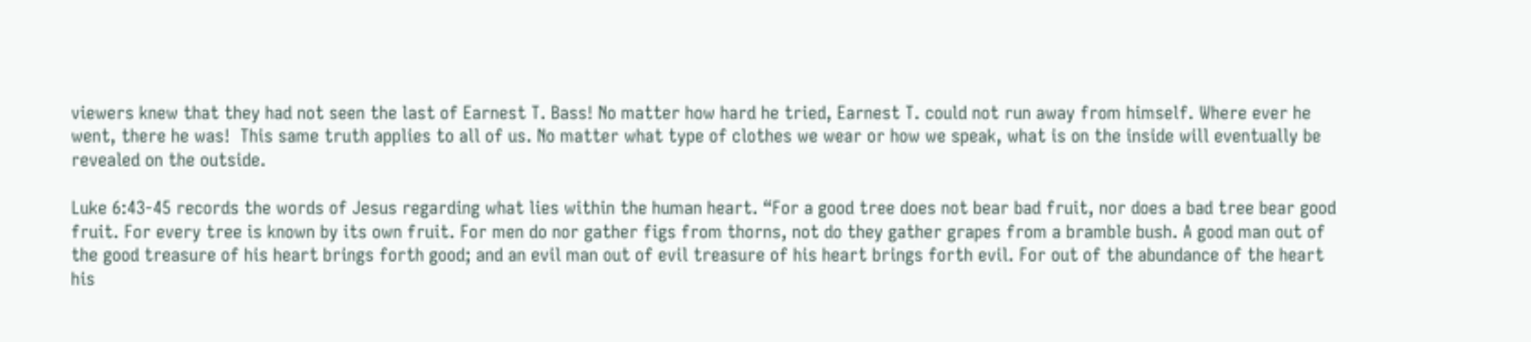viewers knew that they had not seen the last of Earnest T. Bass! No matter how hard he tried, Earnest T. could not run away from himself. Where ever he went, there he was!  This same truth applies to all of us. No matter what type of clothes we wear or how we speak, what is on the inside will eventually be revealed on the outside.

Luke 6:43-45 records the words of Jesus regarding what lies within the human heart. “For a good tree does not bear bad fruit, nor does a bad tree bear good fruit. For every tree is known by its own fruit. For men do nor gather figs from thorns, not do they gather grapes from a bramble bush. A good man out of the good treasure of his heart brings forth good; and an evil man out of evil treasure of his heart brings forth evil. For out of the abundance of the heart his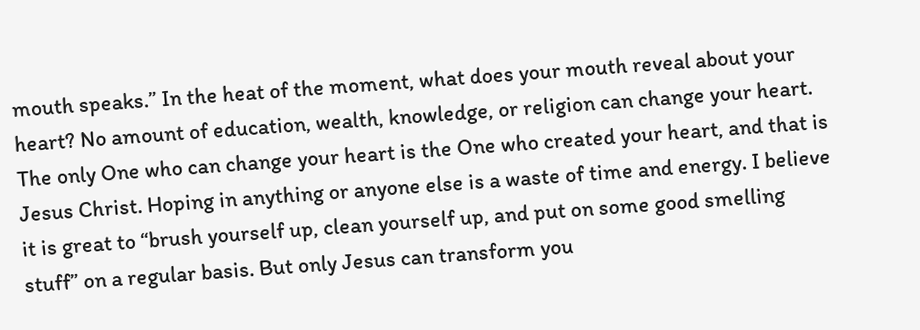mouth speaks.” In the heat of the moment, what does your mouth reveal about your heart? No amount of education, wealth, knowledge, or religion can change your heart. The only One who can change your heart is the One who created your heart, and that is Jesus Christ. Hoping in anything or anyone else is a waste of time and energy. I believe it is great to “brush yourself up, clean yourself up, and put on some good smelling stuff” on a regular basis. But only Jesus can transform you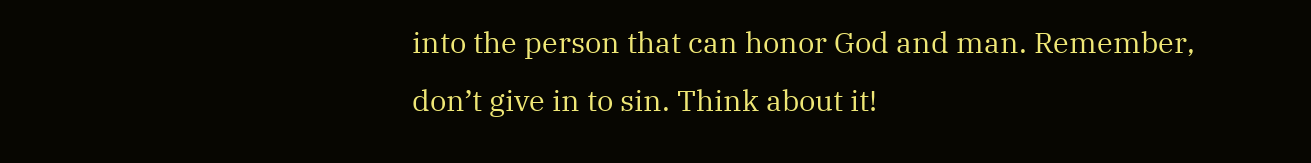into the person that can honor God and man. Remember, don’t give in to sin. Think about it!